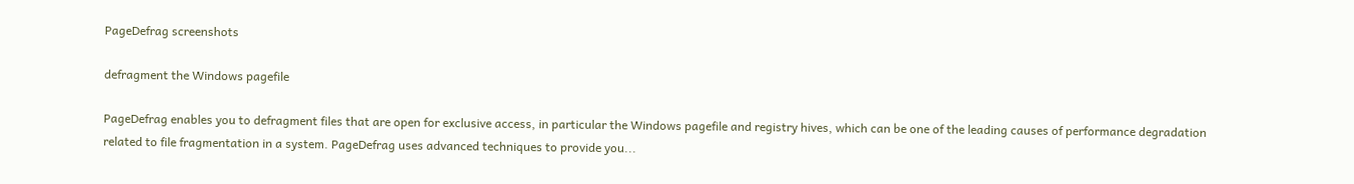PageDefrag screenshots

defragment the Windows pagefile

PageDefrag enables you to defragment files that are open for exclusive access, in particular the Windows pagefile and registry hives, which can be one of the leading causes of performance degradation related to file fragmentation in a system. PageDefrag uses advanced techniques to provide you...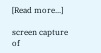[Read more...]

screen capture of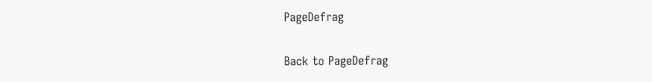PageDefrag

Back to PageDefrag